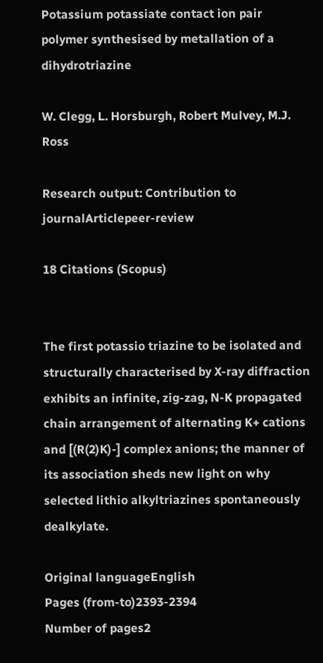Potassium potassiate contact ion pair polymer synthesised by metallation of a dihydrotriazine

W. Clegg, L. Horsburgh, Robert Mulvey, M.J. Ross

Research output: Contribution to journalArticlepeer-review

18 Citations (Scopus)


The first potassio triazine to be isolated and structurally characterised by X-ray diffraction exhibits an infinite, zig-zag, N-K propagated chain arrangement of alternating K+ cations and [(R(2)K)-] complex anions; the manner of its association sheds new light on why selected lithio alkyltriazines spontaneously dealkylate.

Original languageEnglish
Pages (from-to)2393-2394
Number of pages2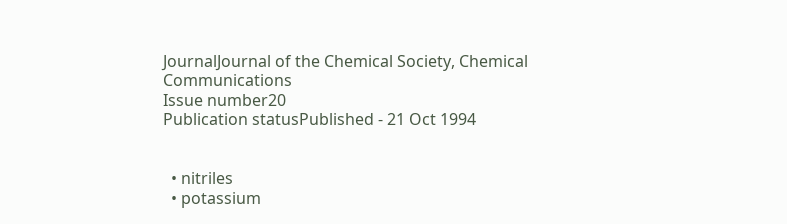JournalJournal of the Chemical Society, Chemical Communications
Issue number20
Publication statusPublished - 21 Oct 1994


  • nitriles
  • potassium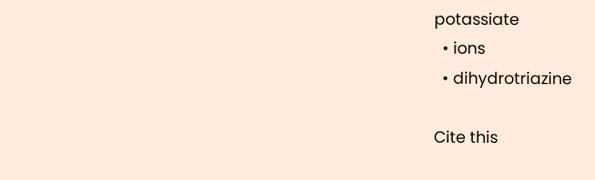potassiate
  • ions
  • dihydrotriazine

Cite this